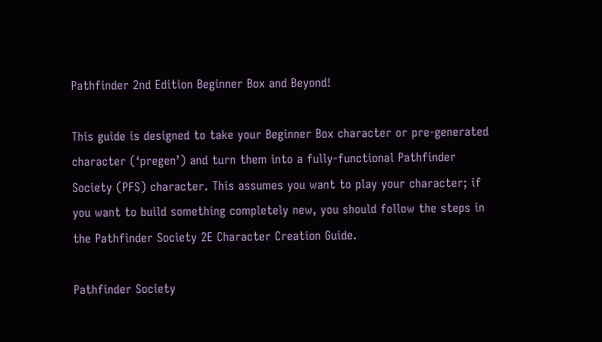Pathfinder 2nd Edition Beginner Box and Beyond!

This guide is designed to take your Beginner Box character or pre-generated character (‘pregen’) and turn them into a fully-functional Pathfinder Society (PFS) character. This assumes you want to play your character; if you want to build something completely new, you should follow the steps in the Pathfinder Society 2E Character Creation Guide.

Pathfinder Society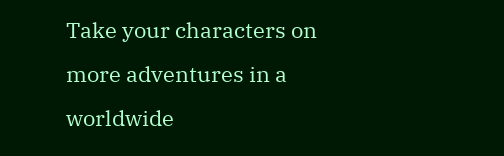Take your characters on more adventures in a worldwide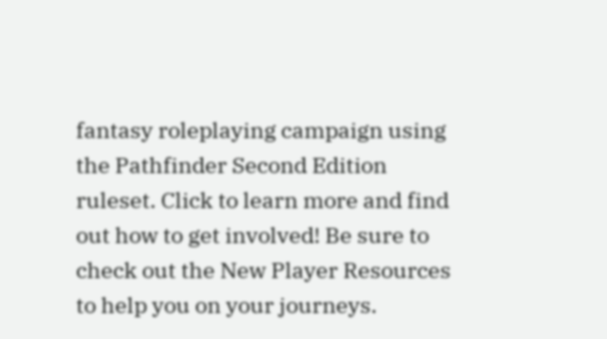fantasy roleplaying campaign using the Pathfinder Second Edition ruleset. Click to learn more and find out how to get involved! Be sure to check out the New Player Resources to help you on your journeys.